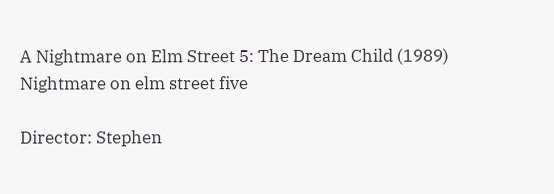A Nightmare on Elm Street 5: The Dream Child (1989)
Nightmare on elm street five

Director: Stephen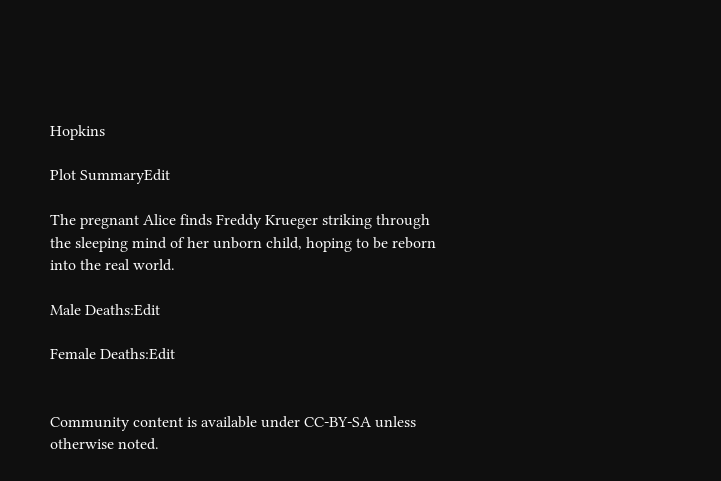Hopkins

Plot SummaryEdit

The pregnant Alice finds Freddy Krueger striking through the sleeping mind of her unborn child, hoping to be reborn into the real world.

Male Deaths:Edit

Female Deaths:Edit


Community content is available under CC-BY-SA unless otherwise noted.